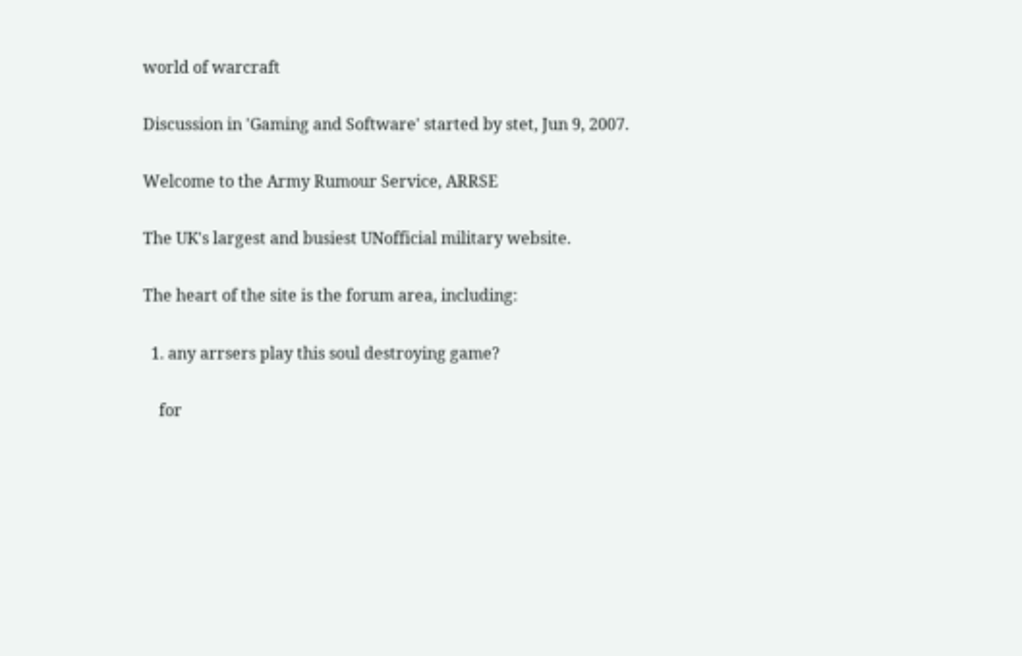world of warcraft

Discussion in 'Gaming and Software' started by stet, Jun 9, 2007.

Welcome to the Army Rumour Service, ARRSE

The UK's largest and busiest UNofficial military website.

The heart of the site is the forum area, including:

  1. any arrsers play this soul destroying game?

    for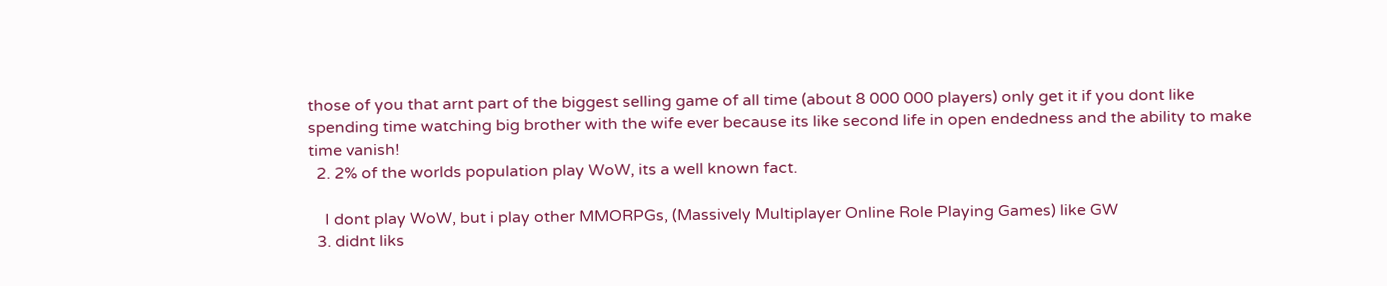those of you that arnt part of the biggest selling game of all time (about 8 000 000 players) only get it if you dont like spending time watching big brother with the wife ever because its like second life in open endedness and the ability to make time vanish!
  2. 2% of the worlds population play WoW, its a well known fact.

    I dont play WoW, but i play other MMORPGs, (Massively Multiplayer Online Role Playing Games) like GW
  3. didnt liks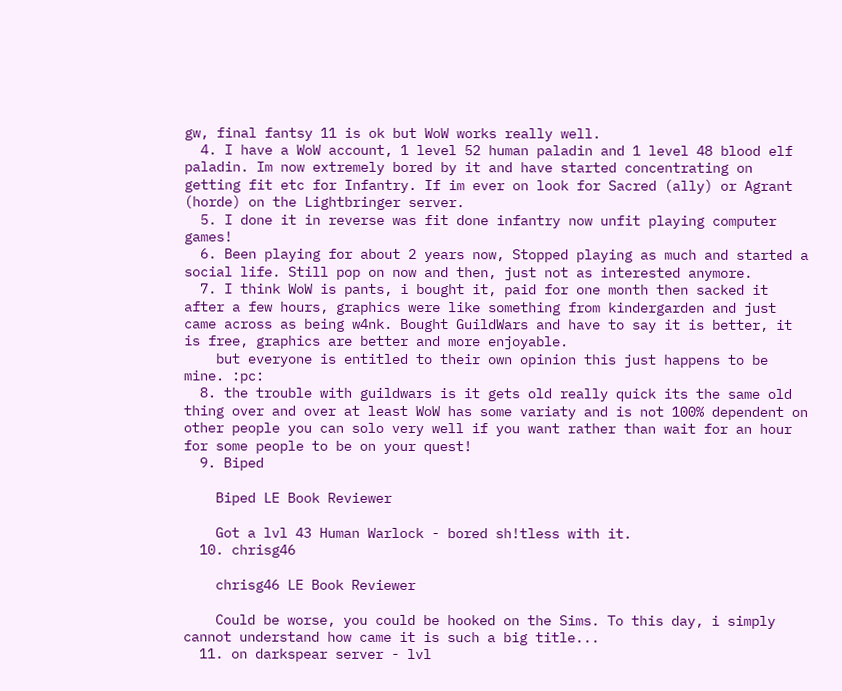gw, final fantsy 11 is ok but WoW works really well.
  4. I have a WoW account, 1 level 52 human paladin and 1 level 48 blood elf paladin. Im now extremely bored by it and have started concentrating on getting fit etc for Infantry. If im ever on look for Sacred (ally) or Agrant (horde) on the Lightbringer server.
  5. I done it in reverse was fit done infantry now unfit playing computer games!
  6. Been playing for about 2 years now, Stopped playing as much and started a social life. Still pop on now and then, just not as interested anymore.
  7. I think WoW is pants, i bought it, paid for one month then sacked it after a few hours, graphics were like something from kindergarden and just came across as being w4nk. Bought GuildWars and have to say it is better, it is free, graphics are better and more enjoyable.
    but everyone is entitled to their own opinion this just happens to be mine. :pc:
  8. the trouble with guildwars is it gets old really quick its the same old thing over and over at least WoW has some variaty and is not 100% dependent on other people you can solo very well if you want rather than wait for an hour for some people to be on your quest!
  9. Biped

    Biped LE Book Reviewer

    Got a lvl 43 Human Warlock - bored sh!tless with it.
  10. chrisg46

    chrisg46 LE Book Reviewer

    Could be worse, you could be hooked on the Sims. To this day, i simply cannot understand how came it is such a big title...
  11. on darkspear server - lvl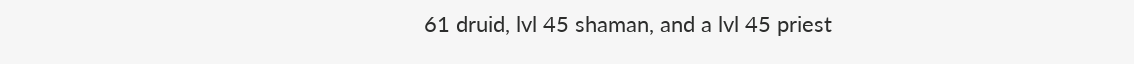61 druid, lvl 45 shaman, and a lvl 45 priest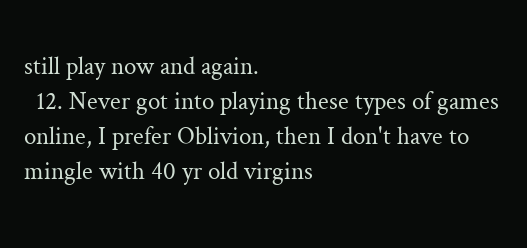still play now and again.
  12. Never got into playing these types of games online, I prefer Oblivion, then I don't have to mingle with 40 yr old virgins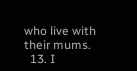who live with their mums.
  13. I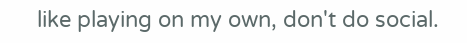like playing on my own, don't do social.